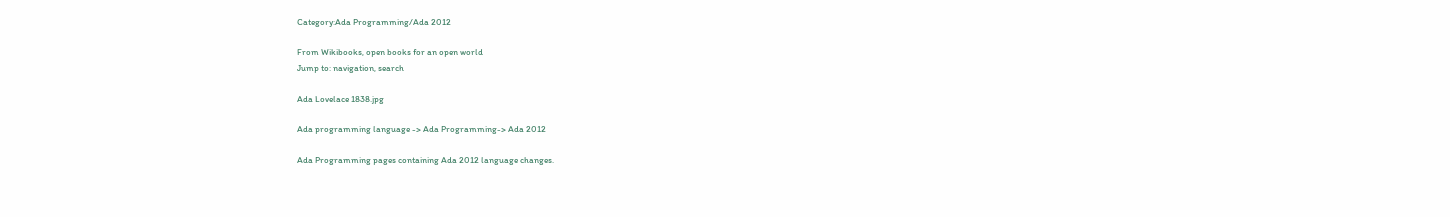Category:Ada Programming/Ada 2012

From Wikibooks, open books for an open world
Jump to: navigation, search

Ada Lovelace 1838.jpg

Ada programming language -> Ada Programming-> Ada 2012

Ada Programming pages containing Ada 2012 language changes.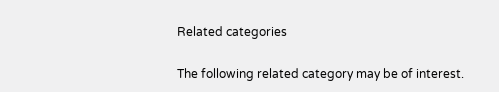Related categories

The following related category may be of interest.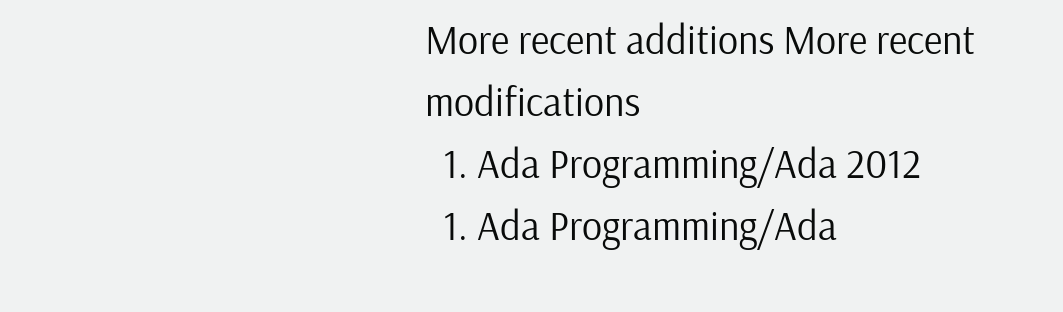More recent additions More recent modifications
  1. Ada Programming/Ada 2012
  1. Ada Programming/Ada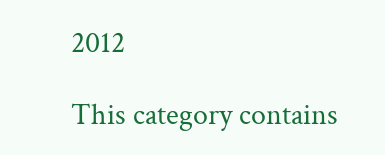2012

This category contains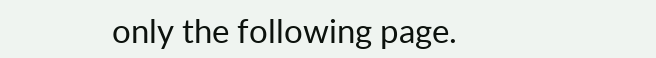only the following page.